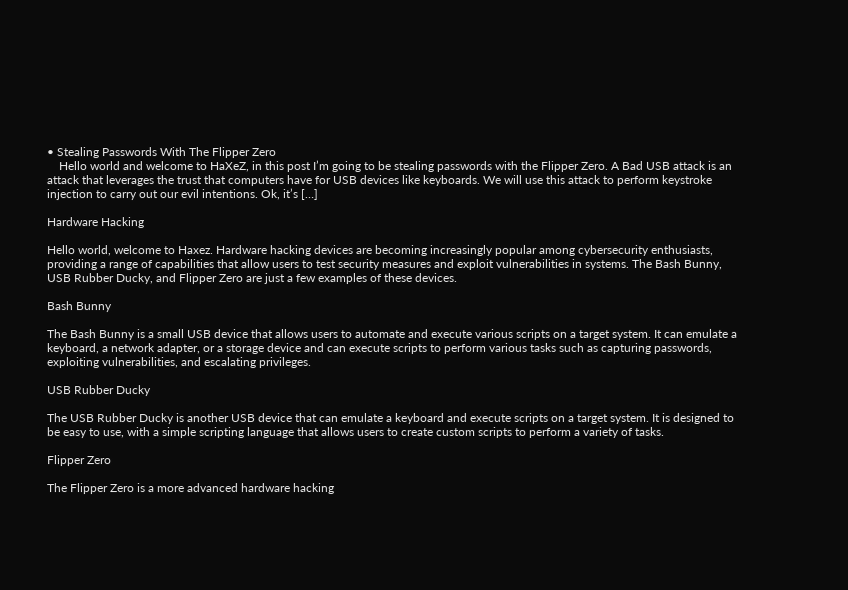• Stealing Passwords With The Flipper Zero
    Hello world and welcome to HaXeZ, in this post I’m going to be stealing passwords with the Flipper Zero. A Bad USB attack is an attack that leverages the trust that computers have for USB devices like keyboards. We will use this attack to perform keystroke injection to carry out our evil intentions. Ok, it’s […]

Hardware Hacking

Hello world, welcome to Haxez. Hardware hacking devices are becoming increasingly popular among cybersecurity enthusiasts, providing a range of capabilities that allow users to test security measures and exploit vulnerabilities in systems. The Bash Bunny, USB Rubber Ducky, and Flipper Zero are just a few examples of these devices.

Bash Bunny

The Bash Bunny is a small USB device that allows users to automate and execute various scripts on a target system. It can emulate a keyboard, a network adapter, or a storage device and can execute scripts to perform various tasks such as capturing passwords, exploiting vulnerabilities, and escalating privileges.

USB Rubber Ducky

The USB Rubber Ducky is another USB device that can emulate a keyboard and execute scripts on a target system. It is designed to be easy to use, with a simple scripting language that allows users to create custom scripts to perform a variety of tasks.

Flipper Zero

The Flipper Zero is a more advanced hardware hacking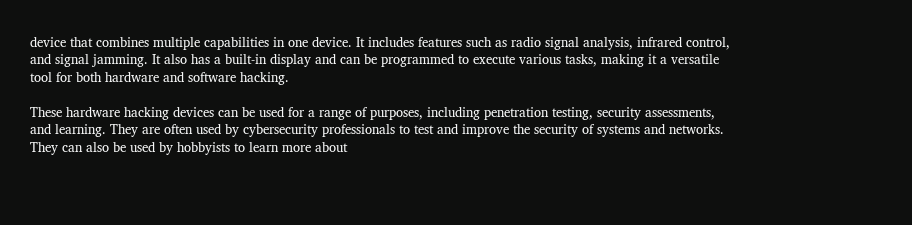device that combines multiple capabilities in one device. It includes features such as radio signal analysis, infrared control, and signal jamming. It also has a built-in display and can be programmed to execute various tasks, making it a versatile tool for both hardware and software hacking.

These hardware hacking devices can be used for a range of purposes, including penetration testing, security assessments, and learning. They are often used by cybersecurity professionals to test and improve the security of systems and networks. They can also be used by hobbyists to learn more about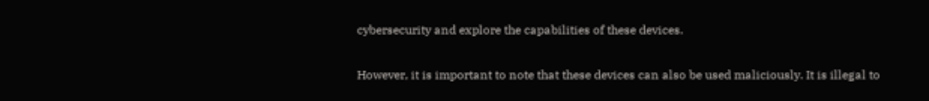cybersecurity and explore the capabilities of these devices.

However, it is important to note that these devices can also be used maliciously. It is illegal to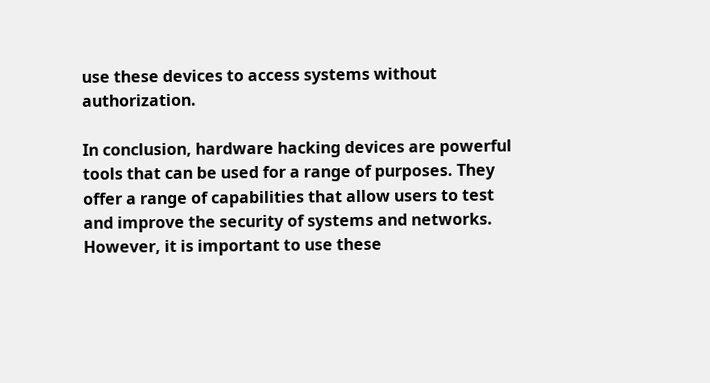use these devices to access systems without authorization.

In conclusion, hardware hacking devices are powerful tools that can be used for a range of purposes. They offer a range of capabilities that allow users to test and improve the security of systems and networks. However, it is important to use these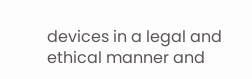devices in a legal and ethical manner and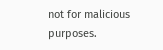not for malicious purposes.